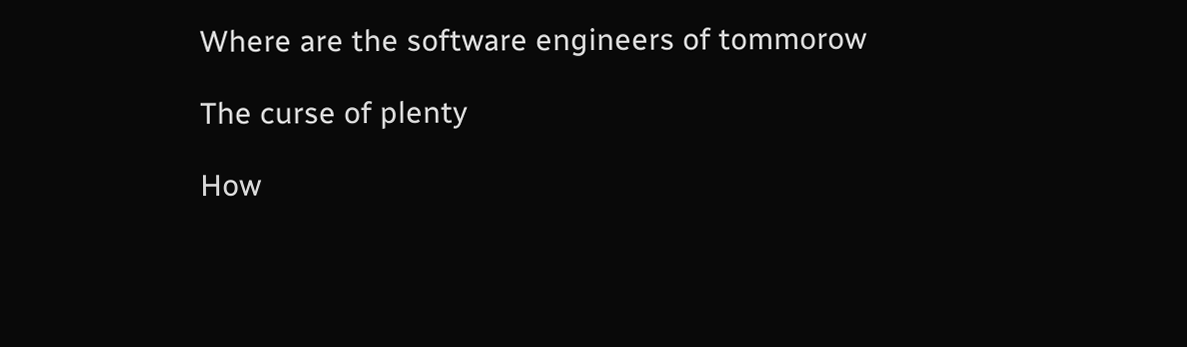Where are the software engineers of tommorow

The curse of plenty

How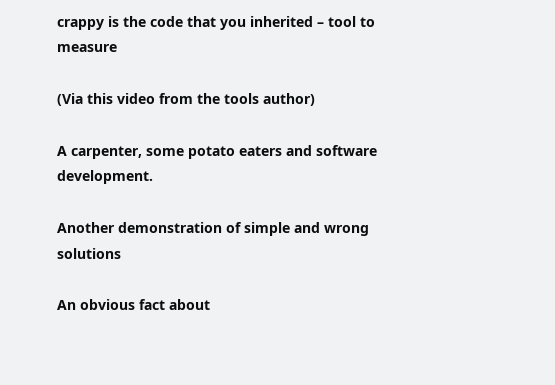crappy is the code that you inherited – tool to measure

(Via this video from the tools author)

A carpenter, some potato eaters and software development.

Another demonstration of simple and wrong solutions

An obvious fact about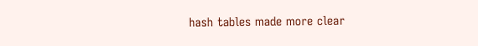hash tables made more clear